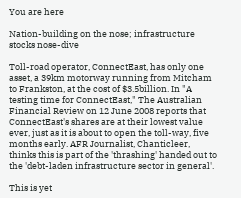You are here

Nation-building on the nose; infrastructure stocks nose-dive

Toll-road operator, ConnectEast, has only one asset, a 39km motorway running from Mitcham to Frankston, at the cost of $3.5billion. In "A testing time for ConnectEast," The Australian Financial Review on 12 June 2008 reports that ConnectEast's shares are at their lowest value ever, just as it is about to open the toll-way, five months early. AFR Journalist, Chanticleer, thinks this is part of the 'thrashing' handed out to the 'debt-laden infrastructure sector in general'.

This is yet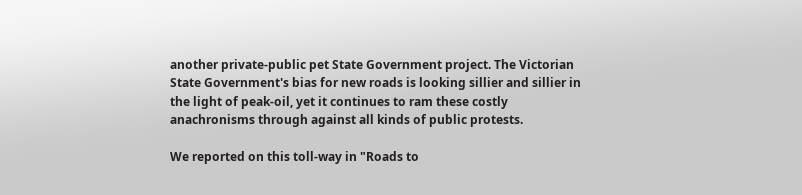another private-public pet State Government project. The Victorian State Government's bias for new roads is looking sillier and sillier in the light of peak-oil, yet it continues to ram these costly anachronisms through against all kinds of public protests.

We reported on this toll-way in "Roads to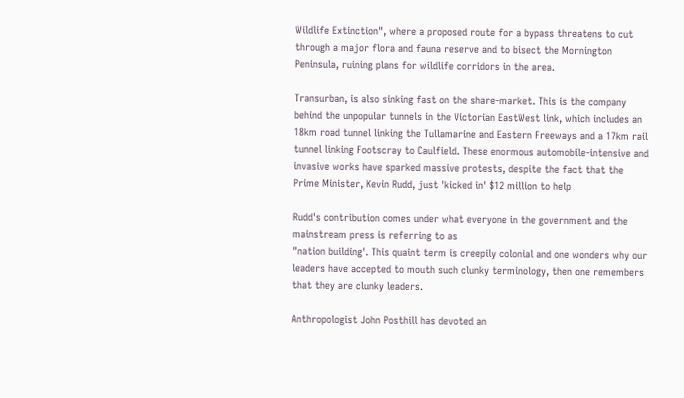Wildlife Extinction", where a proposed route for a bypass threatens to cut through a major flora and fauna reserve and to bisect the Mornington Peninsula, ruining plans for wildlife corridors in the area.

Transurban, is also sinking fast on the share-market. This is the company behind the unpopular tunnels in the Victorian EastWest link, which includes an 18km road tunnel linking the Tullamarine and Eastern Freeways and a 17km rail tunnel linking Footscray to Caulfield. These enormous automobile-intensive and invasive works have sparked massive protests, despite the fact that the Prime Minister, Kevin Rudd, just 'kicked in' $12 million to help

Rudd's contribution comes under what everyone in the government and the mainstream press is referring to as
"nation building'. This quaint term is creepily colonial and one wonders why our leaders have accepted to mouth such clunky terminology, then one remembers that they are clunky leaders.

Anthropologist John Posthill has devoted an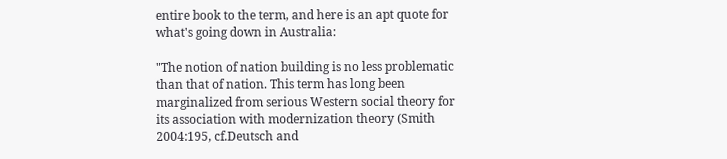entire book to the term, and here is an apt quote for what's going down in Australia:

"The notion of nation building is no less problematic than that of nation. This term has long been marginalized from serious Western social theory for its association with modernization theory (Smith 2004:195, cf.Deutsch and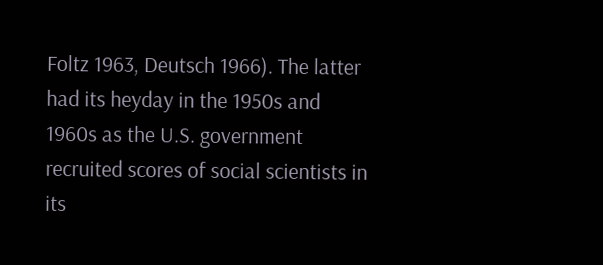Foltz 1963, Deutsch 1966). The latter had its heyday in the 1950s and 1960s as the U.S. government recruited scores of social scientists in its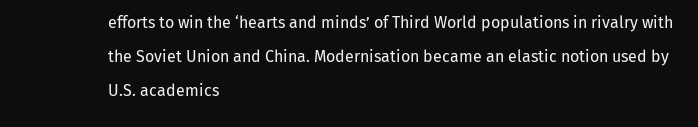efforts to win the ‘hearts and minds’ of Third World populations in rivalry with the Soviet Union and China. Modernisation became an elastic notion used by U.S. academics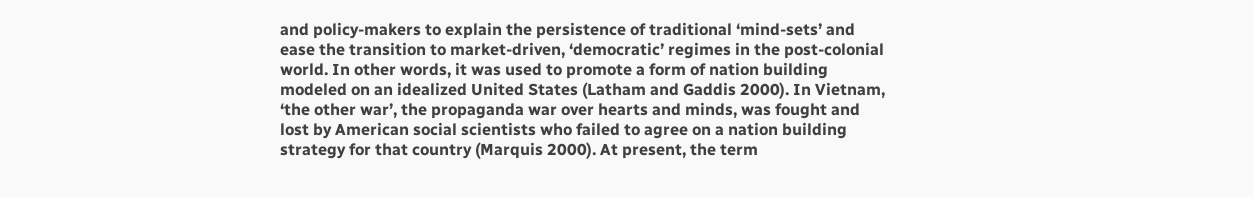and policy-makers to explain the persistence of traditional ‘mind-sets’ and ease the transition to market-driven, ‘democratic’ regimes in the post-colonial world. In other words, it was used to promote a form of nation building modeled on an idealized United States (Latham and Gaddis 2000). In Vietnam, ‘the other war’, the propaganda war over hearts and minds, was fought and lost by American social scientists who failed to agree on a nation building strategy for that country (Marquis 2000). At present, the term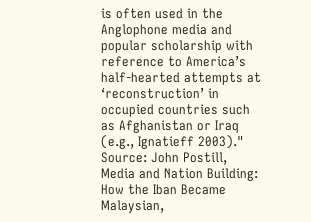is often used in the Anglophone media and popular scholarship with reference to America’s half-hearted attempts at ‘reconstruction’ in occupied countries such as Afghanistan or Iraq (e.g., Ignatieff 2003)."
Source: John Postill, Media and Nation Building: How the Iban Became Malaysian,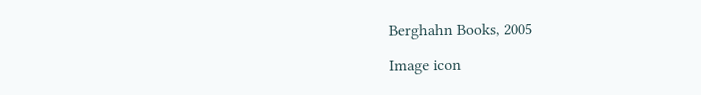Berghahn Books, 2005

Image icon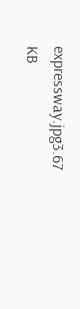expressway.jpg3.67 KB